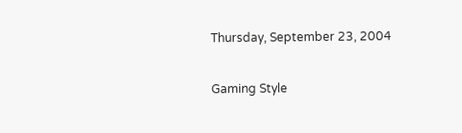Thursday, September 23, 2004

Gaming Style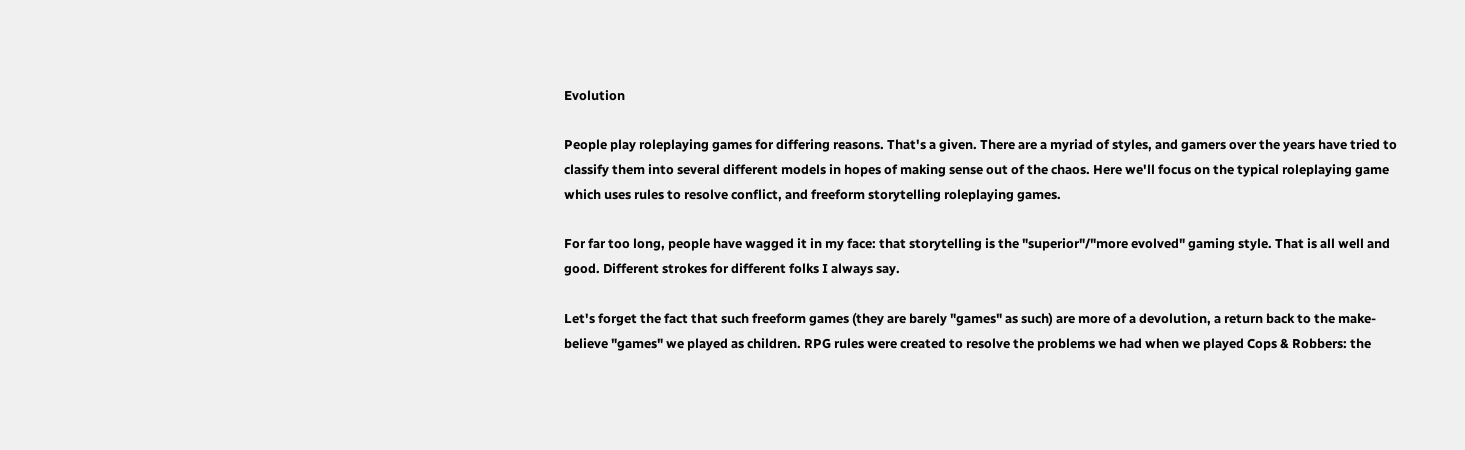Evolution

People play roleplaying games for differing reasons. That's a given. There are a myriad of styles, and gamers over the years have tried to classify them into several different models in hopes of making sense out of the chaos. Here we'll focus on the typical roleplaying game which uses rules to resolve conflict, and freeform storytelling roleplaying games.

For far too long, people have wagged it in my face: that storytelling is the "superior"/"more evolved" gaming style. That is all well and good. Different strokes for different folks I always say.

Let's forget the fact that such freeform games (they are barely "games" as such) are more of a devolution, a return back to the make-believe "games" we played as children. RPG rules were created to resolve the problems we had when we played Cops & Robbers: the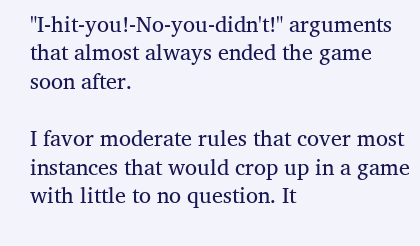"I-hit-you!-No-you-didn't!" arguments that almost always ended the game soon after.

I favor moderate rules that cover most instances that would crop up in a game with little to no question. It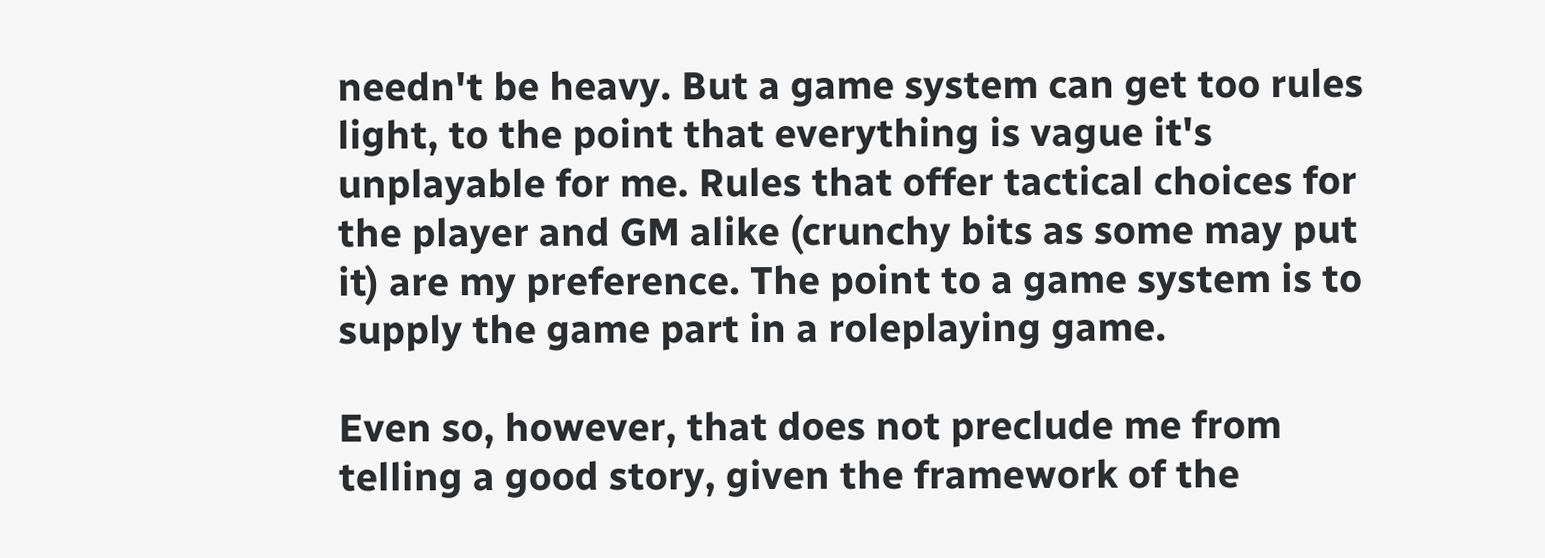needn't be heavy. But a game system can get too rules light, to the point that everything is vague it's unplayable for me. Rules that offer tactical choices for the player and GM alike (crunchy bits as some may put it) are my preference. The point to a game system is to supply the game part in a roleplaying game.

Even so, however, that does not preclude me from telling a good story, given the framework of the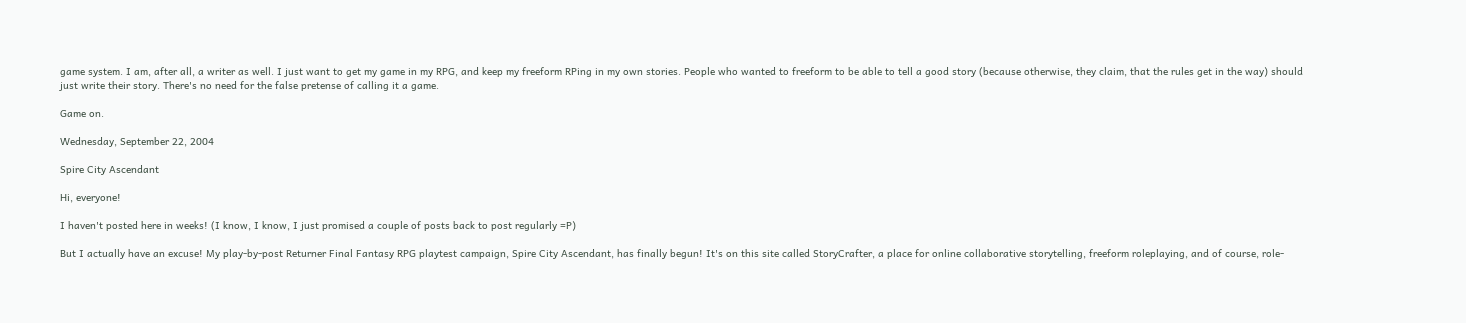game system. I am, after all, a writer as well. I just want to get my game in my RPG, and keep my freeform RPing in my own stories. People who wanted to freeform to be able to tell a good story (because otherwise, they claim, that the rules get in the way) should just write their story. There's no need for the false pretense of calling it a game.

Game on.

Wednesday, September 22, 2004

Spire City Ascendant

Hi, everyone!

I haven't posted here in weeks! (I know, I know, I just promised a couple of posts back to post regularly =P)

But I actually have an excuse! My play-by-post Returner Final Fantasy RPG playtest campaign, Spire City Ascendant, has finally begun! It's on this site called StoryCrafter, a place for online collaborative storytelling, freeform roleplaying, and of course, role-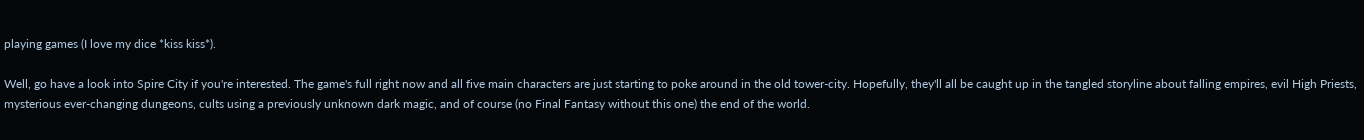playing games (I love my dice *kiss kiss*).

Well, go have a look into Spire City if you're interested. The game's full right now and all five main characters are just starting to poke around in the old tower-city. Hopefully, they'll all be caught up in the tangled storyline about falling empires, evil High Priests, mysterious ever-changing dungeons, cults using a previously unknown dark magic, and of course (no Final Fantasy without this one) the end of the world.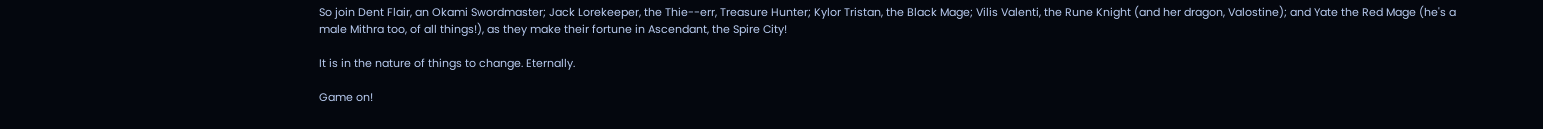So join Dent Flair, an Okami Swordmaster; Jack Lorekeeper, the Thie--err, Treasure Hunter; Kylor Tristan, the Black Mage; Vilis Valenti, the Rune Knight (and her dragon, Valostine); and Yate the Red Mage (he's a male Mithra too, of all things!), as they make their fortune in Ascendant, the Spire City!

It is in the nature of things to change. Eternally.

Game on!